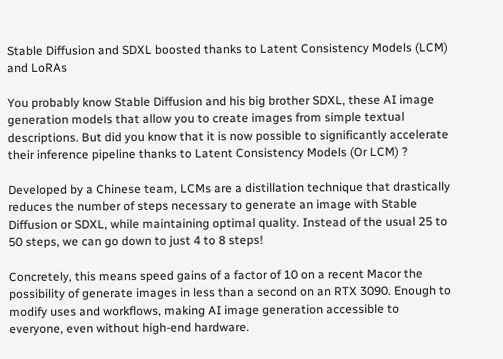Stable Diffusion and SDXL boosted thanks to Latent Consistency Models (LCM) and LoRAs

You probably know Stable Diffusion and his big brother SDXL, these AI image generation models that allow you to create images from simple textual descriptions. But did you know that it is now possible to significantly accelerate their inference pipeline thanks to Latent Consistency Models (Or LCM) ?

Developed by a Chinese team, LCMs are a distillation technique that drastically reduces the number of steps necessary to generate an image with Stable Diffusion or SDXL, while maintaining optimal quality. Instead of the usual 25 to 50 steps, we can go down to just 4 to 8 steps!

Concretely, this means speed gains of a factor of 10 on a recent Macor the possibility of generate images in less than a second on an RTX 3090. Enough to modify uses and workflows, making AI image generation accessible to everyone, even without high-end hardware.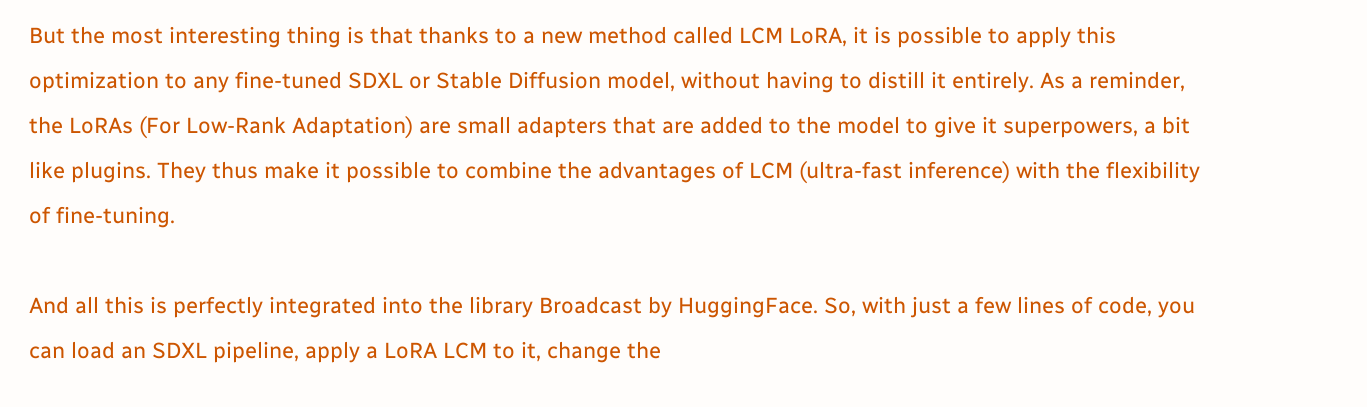But the most interesting thing is that thanks to a new method called LCM LoRA, it is possible to apply this optimization to any fine-tuned SDXL or Stable Diffusion model, without having to distill it entirely. As a reminder, the LoRAs (For Low-Rank Adaptation) are small adapters that are added to the model to give it superpowers, a bit like plugins. They thus make it possible to combine the advantages of LCM (ultra-fast inference) with the flexibility of fine-tuning.

And all this is perfectly integrated into the library Broadcast by HuggingFace. So, with just a few lines of code, you can load an SDXL pipeline, apply a LoRA LCM to it, change the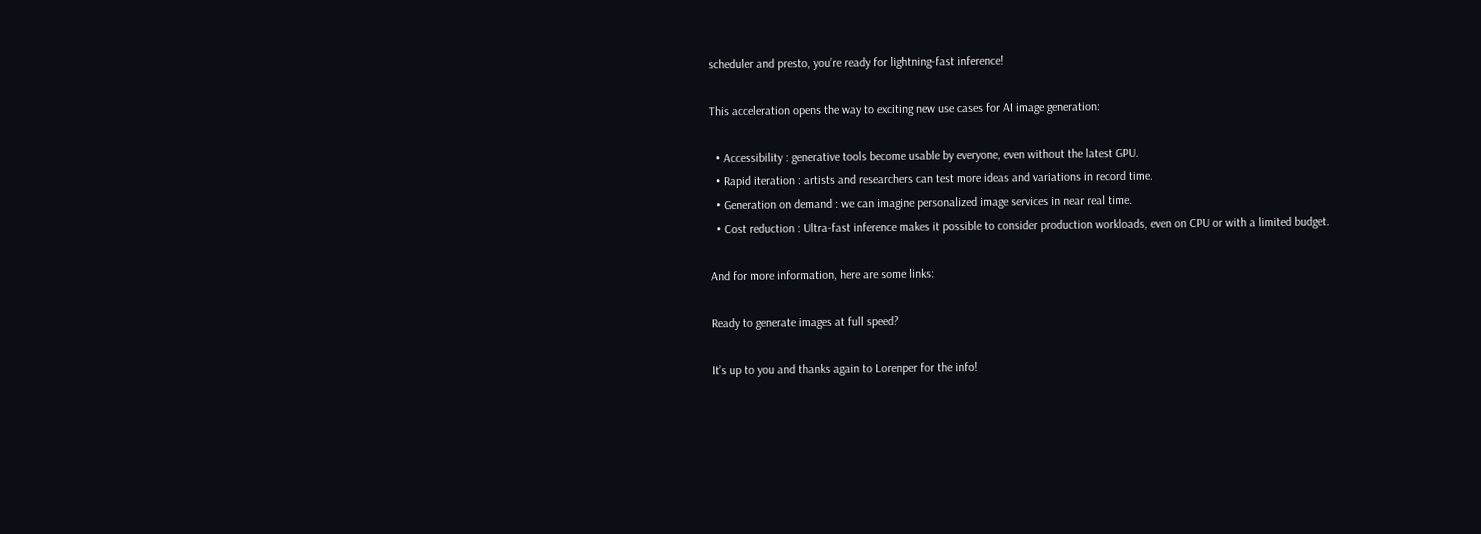scheduler and presto, you’re ready for lightning-fast inference!

This acceleration opens the way to exciting new use cases for AI image generation:

  • Accessibility : generative tools become usable by everyone, even without the latest GPU.
  • Rapid iteration : artists and researchers can test more ideas and variations in record time.
  • Generation on demand : we can imagine personalized image services in near real time.
  • Cost reduction : Ultra-fast inference makes it possible to consider production workloads, even on CPU or with a limited budget.

And for more information, here are some links:

Ready to generate images at full speed?

It’s up to you and thanks again to Lorenper for the info!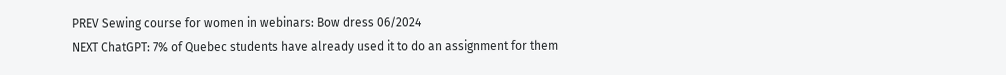PREV Sewing course for women in webinars: Bow dress 06/2024
NEXT ChatGPT: 7% of Quebec students have already used it to do an assignment for them